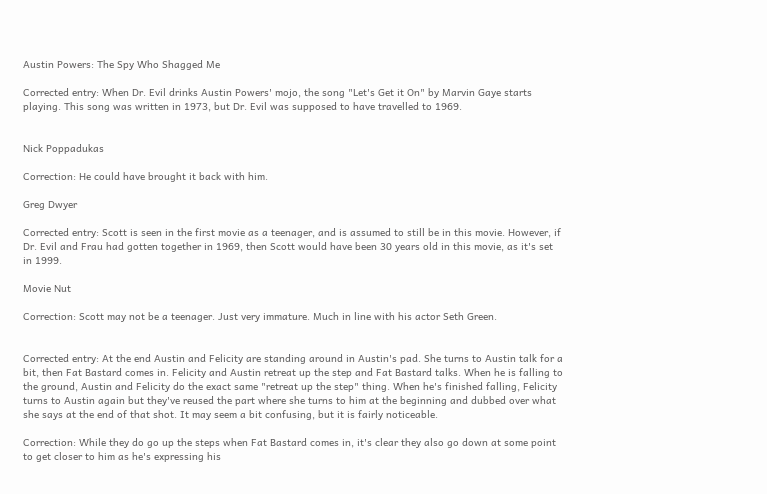Austin Powers: The Spy Who Shagged Me

Corrected entry: When Dr. Evil drinks Austin Powers' mojo, the song "Let's Get it On" by Marvin Gaye starts playing. This song was written in 1973, but Dr. Evil was supposed to have travelled to 1969.


Nick Poppadukas

Correction: He could have brought it back with him.

Greg Dwyer

Corrected entry: Scott is seen in the first movie as a teenager, and is assumed to still be in this movie. However, if Dr. Evil and Frau had gotten together in 1969, then Scott would have been 30 years old in this movie, as it's set in 1999.

Movie Nut

Correction: Scott may not be a teenager. Just very immature. Much in line with his actor Seth Green.


Corrected entry: At the end Austin and Felicity are standing around in Austin's pad. She turns to Austin talk for a bit, then Fat Bastard comes in. Felicity and Austin retreat up the step and Fat Bastard talks. When he is falling to the ground, Austin and Felicity do the exact same "retreat up the step" thing. When he's finished falling, Felicity turns to Austin again but they've reused the part where she turns to him at the beginning and dubbed over what she says at the end of that shot. It may seem a bit confusing, but it is fairly noticeable.

Correction: While they do go up the steps when Fat Bastard comes in, it's clear they also go down at some point to get closer to him as he's expressing his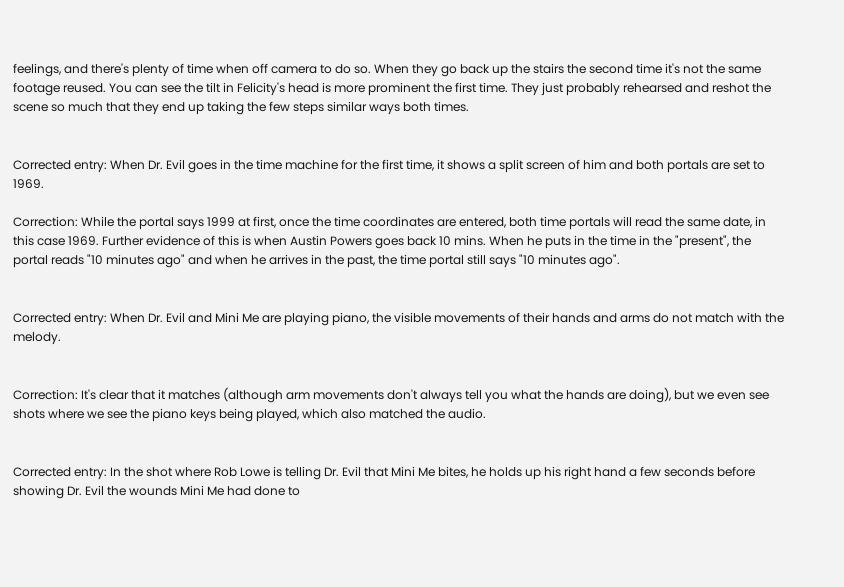feelings, and there's plenty of time when off camera to do so. When they go back up the stairs the second time it's not the same footage reused. You can see the tilt in Felicity's head is more prominent the first time. They just probably rehearsed and reshot the scene so much that they end up taking the few steps similar ways both times.


Corrected entry: When Dr. Evil goes in the time machine for the first time, it shows a split screen of him and both portals are set to 1969.

Correction: While the portal says 1999 at first, once the time coordinates are entered, both time portals will read the same date, in this case 1969. Further evidence of this is when Austin Powers goes back 10 mins. When he puts in the time in the "present", the portal reads "10 minutes ago" and when he arrives in the past, the time portal still says "10 minutes ago".


Corrected entry: When Dr. Evil and Mini Me are playing piano, the visible movements of their hands and arms do not match with the melody.


Correction: It's clear that it matches (although arm movements don't always tell you what the hands are doing), but we even see shots where we see the piano keys being played, which also matched the audio.


Corrected entry: In the shot where Rob Lowe is telling Dr. Evil that Mini Me bites, he holds up his right hand a few seconds before showing Dr. Evil the wounds Mini Me had done to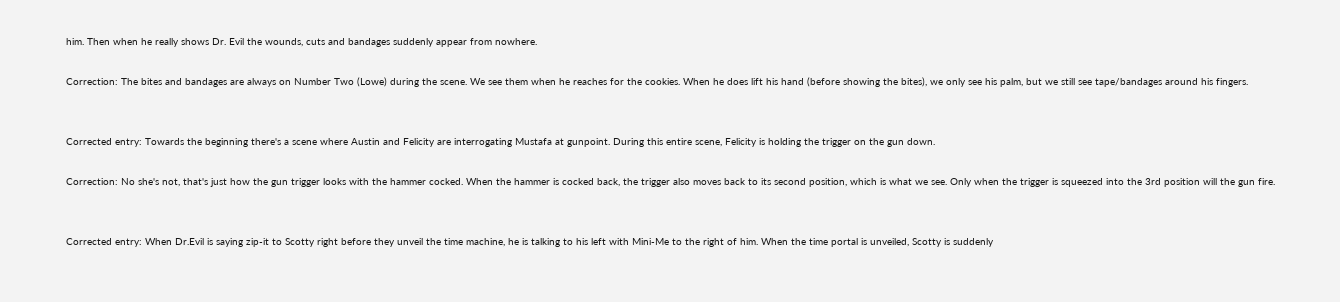him. Then when he really shows Dr. Evil the wounds, cuts and bandages suddenly appear from nowhere.

Correction: The bites and bandages are always on Number Two (Lowe) during the scene. We see them when he reaches for the cookies. When he does lift his hand (before showing the bites), we only see his palm, but we still see tape/bandages around his fingers.


Corrected entry: Towards the beginning there's a scene where Austin and Felicity are interrogating Mustafa at gunpoint. During this entire scene, Felicity is holding the trigger on the gun down.

Correction: No she's not, that's just how the gun trigger looks with the hammer cocked. When the hammer is cocked back, the trigger also moves back to its second position, which is what we see. Only when the trigger is squeezed into the 3rd position will the gun fire.


Corrected entry: When Dr.Evil is saying zip-it to Scotty right before they unveil the time machine, he is talking to his left with Mini-Me to the right of him. When the time portal is unveiled, Scotty is suddenly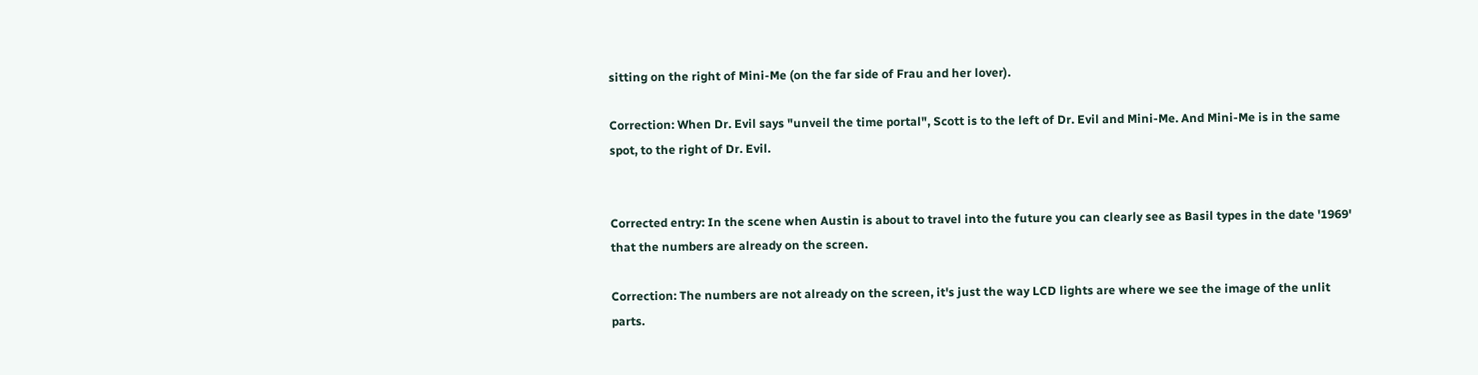sitting on the right of Mini-Me (on the far side of Frau and her lover).

Correction: When Dr. Evil says "unveil the time portal", Scott is to the left of Dr. Evil and Mini-Me. And Mini-Me is in the same spot, to the right of Dr. Evil.


Corrected entry: In the scene when Austin is about to travel into the future you can clearly see as Basil types in the date '1969' that the numbers are already on the screen.

Correction: The numbers are not already on the screen, it's just the way LCD lights are where we see the image of the unlit parts.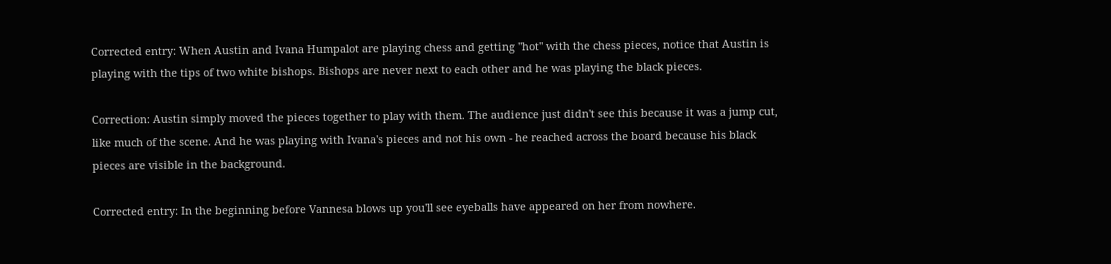Corrected entry: When Austin and Ivana Humpalot are playing chess and getting "hot" with the chess pieces, notice that Austin is playing with the tips of two white bishops. Bishops are never next to each other and he was playing the black pieces.

Correction: Austin simply moved the pieces together to play with them. The audience just didn't see this because it was a jump cut, like much of the scene. And he was playing with Ivana's pieces and not his own - he reached across the board because his black pieces are visible in the background.

Corrected entry: In the beginning before Vannesa blows up you'll see eyeballs have appeared on her from nowhere.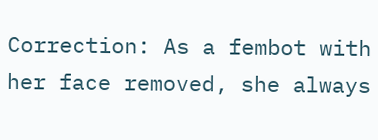Correction: As a fembot with her face removed, she always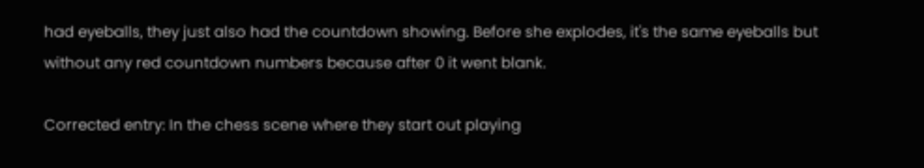had eyeballs, they just also had the countdown showing. Before she explodes, it's the same eyeballs but without any red countdown numbers because after 0 it went blank.

Corrected entry: In the chess scene where they start out playing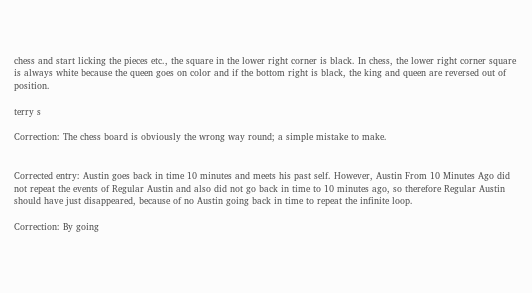chess and start licking the pieces etc., the square in the lower right corner is black. In chess, the lower right corner square is always white because the queen goes on color and if the bottom right is black, the king and queen are reversed out of position.

terry s

Correction: The chess board is obviously the wrong way round; a simple mistake to make.


Corrected entry: Austin goes back in time 10 minutes and meets his past self. However, Austin From 10 Minutes Ago did not repeat the events of Regular Austin and also did not go back in time to 10 minutes ago, so therefore Regular Austin should have just disappeared, because of no Austin going back in time to repeat the infinite loop.

Correction: By going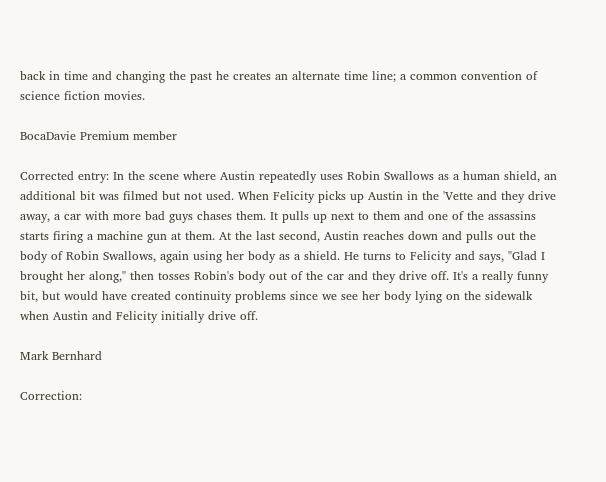back in time and changing the past he creates an alternate time line; a common convention of science fiction movies.

BocaDavie Premium member

Corrected entry: In the scene where Austin repeatedly uses Robin Swallows as a human shield, an additional bit was filmed but not used. When Felicity picks up Austin in the 'Vette and they drive away, a car with more bad guys chases them. It pulls up next to them and one of the assassins starts firing a machine gun at them. At the last second, Austin reaches down and pulls out the body of Robin Swallows, again using her body as a shield. He turns to Felicity and says, "Glad I brought her along," then tosses Robin's body out of the car and they drive off. It's a really funny bit, but would have created continuity problems since we see her body lying on the sidewalk when Austin and Felicity initially drive off.

Mark Bernhard

Correction: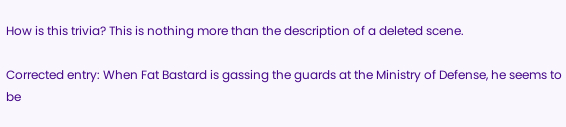How is this trivia? This is nothing more than the description of a deleted scene.

Corrected entry: When Fat Bastard is gassing the guards at the Ministry of Defense, he seems to be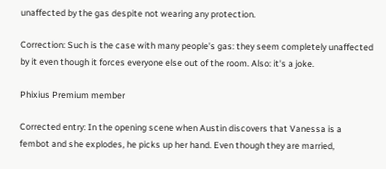unaffected by the gas despite not wearing any protection.

Correction: Such is the case with many people's gas: they seem completely unaffected by it even though it forces everyone else out of the room. Also: it's a joke.

Phixius Premium member

Corrected entry: In the opening scene when Austin discovers that Vanessa is a fembot and she explodes, he picks up her hand. Even though they are married,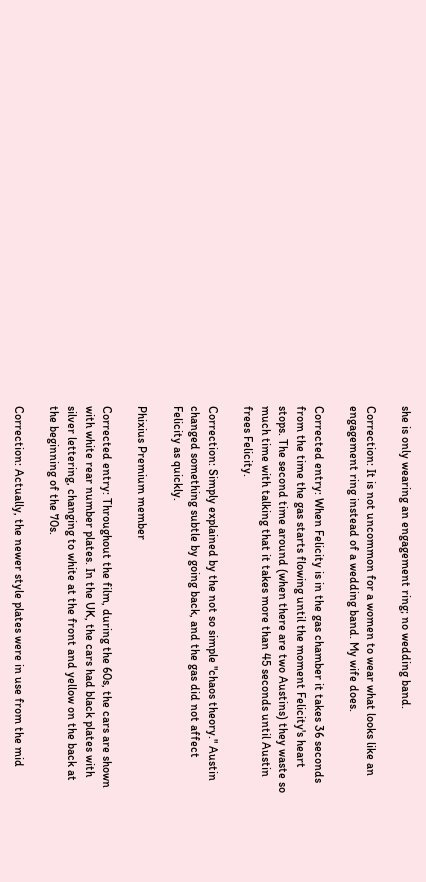she is only wearing an engagement ring; no wedding band.

Correction: It is not uncommon for a women to wear what looks like an engagement ring instead of a wedding band. My wife does.

Corrected entry: When Felicity is in the gas chamber it takes 36 seconds from the time the gas starts flowing until the moment Felicity's heart stops. The second time around (when there are two Austins) they waste so much time with talking that it takes more than 45 seconds until Austin frees Felicity.

Correction: Simply explained by the not so simple "chaos theory." Austin changed something subtle by going back, and the gas did not affect Felicity as quickly.

Phixius Premium member

Corrected entry: Throughout the film, during the 60s, the cars are shown with white rear number plates. In the UK, the cars had black plates with silver lettering, changing to white at the front and yellow on the back at the beginning of the 70s.

Correction: Actually, the newer style plates were in use from the mid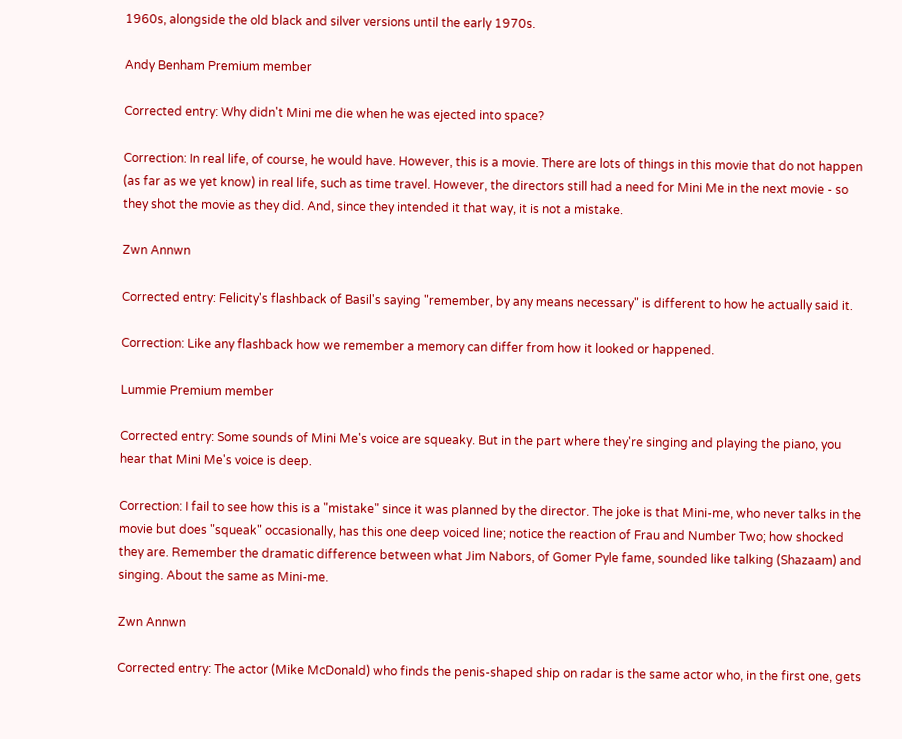1960s, alongside the old black and silver versions until the early 1970s.

Andy Benham Premium member

Corrected entry: Why didn't Mini me die when he was ejected into space?

Correction: In real life, of course, he would have. However, this is a movie. There are lots of things in this movie that do not happen (as far as we yet know) in real life, such as time travel. However, the directors still had a need for Mini Me in the next movie - so they shot the movie as they did. And, since they intended it that way, it is not a mistake.

Zwn Annwn

Corrected entry: Felicity's flashback of Basil's saying "remember, by any means necessary" is different to how he actually said it.

Correction: Like any flashback how we remember a memory can differ from how it looked or happened.

Lummie Premium member

Corrected entry: Some sounds of Mini Me's voice are squeaky. But in the part where they're singing and playing the piano, you hear that Mini Me's voice is deep.

Correction: I fail to see how this is a "mistake" since it was planned by the director. The joke is that Mini-me, who never talks in the movie but does "squeak" occasionally, has this one deep voiced line; notice the reaction of Frau and Number Two; how shocked they are. Remember the dramatic difference between what Jim Nabors, of Gomer Pyle fame, sounded like talking (Shazaam) and singing. About the same as Mini-me.

Zwn Annwn

Corrected entry: The actor (Mike McDonald) who finds the penis-shaped ship on radar is the same actor who, in the first one, gets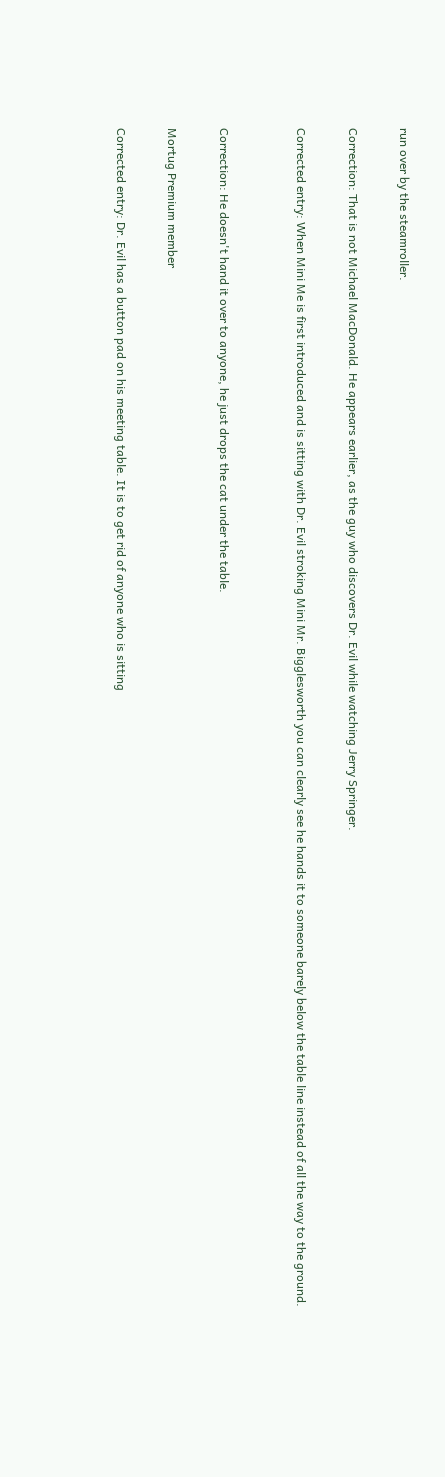run over by the steamroller.

Correction: That is not Michael MacDonald. He appears earlier, as the guy who discovers Dr. Evil while watching Jerry Springer.

Corrected entry: When Mini Me is first introduced and is sitting with Dr. Evil stroking Mini Mr. Bigglesworth you can clearly see he hands it to someone barely below the table line instead of all the way to the ground.


Correction: He doesn't hand it over to anyone, he just drops the cat under the table.

Mortug Premium member

Corrected entry: Dr. Evil has a button pad on his meeting table. It is to get rid of anyone who is sitting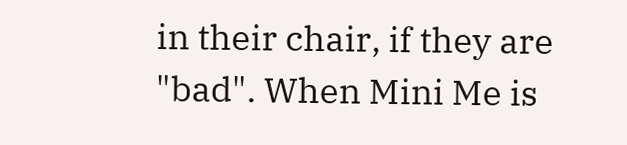in their chair, if they are "bad". When Mini Me is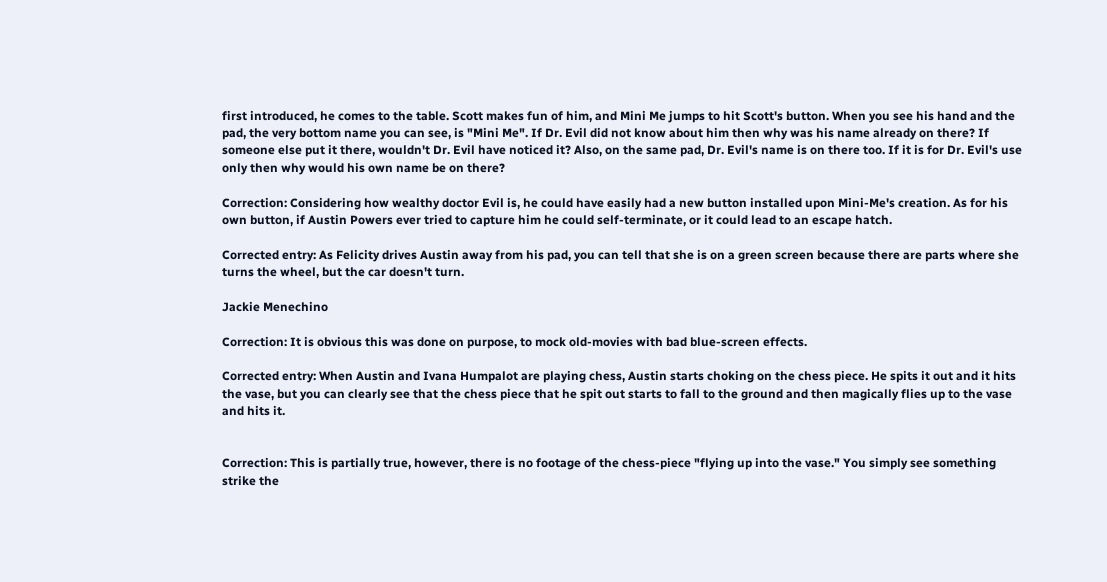first introduced, he comes to the table. Scott makes fun of him, and Mini Me jumps to hit Scott's button. When you see his hand and the pad, the very bottom name you can see, is "Mini Me". If Dr. Evil did not know about him then why was his name already on there? If someone else put it there, wouldn't Dr. Evil have noticed it? Also, on the same pad, Dr. Evil's name is on there too. If it is for Dr. Evil's use only then why would his own name be on there?

Correction: Considering how wealthy doctor Evil is, he could have easily had a new button installed upon Mini-Me's creation. As for his own button, if Austin Powers ever tried to capture him he could self-terminate, or it could lead to an escape hatch.

Corrected entry: As Felicity drives Austin away from his pad, you can tell that she is on a green screen because there are parts where she turns the wheel, but the car doesn't turn.

Jackie Menechino

Correction: It is obvious this was done on purpose, to mock old-movies with bad blue-screen effects.

Corrected entry: When Austin and Ivana Humpalot are playing chess, Austin starts choking on the chess piece. He spits it out and it hits the vase, but you can clearly see that the chess piece that he spit out starts to fall to the ground and then magically flies up to the vase and hits it.


Correction: This is partially true, however, there is no footage of the chess-piece "flying up into the vase." You simply see something strike the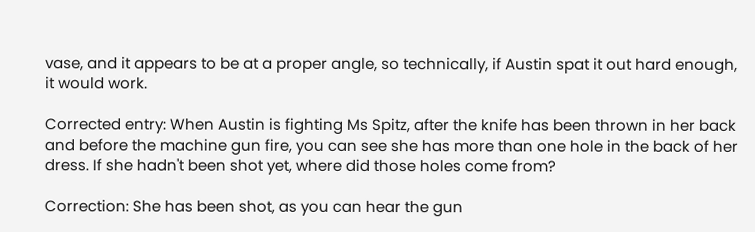vase, and it appears to be at a proper angle, so technically, if Austin spat it out hard enough, it would work.

Corrected entry: When Austin is fighting Ms Spitz, after the knife has been thrown in her back and before the machine gun fire, you can see she has more than one hole in the back of her dress. If she hadn't been shot yet, where did those holes come from?

Correction: She has been shot, as you can hear the gun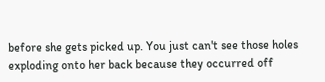before she gets picked up. You just can't see those holes exploding onto her back because they occurred off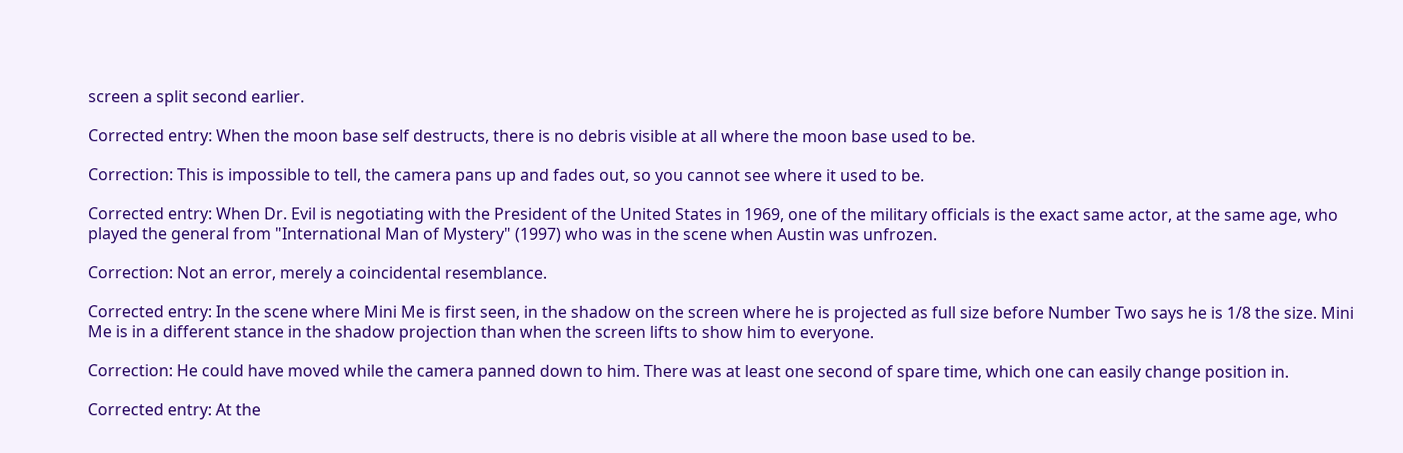screen a split second earlier.

Corrected entry: When the moon base self destructs, there is no debris visible at all where the moon base used to be.

Correction: This is impossible to tell, the camera pans up and fades out, so you cannot see where it used to be.

Corrected entry: When Dr. Evil is negotiating with the President of the United States in 1969, one of the military officials is the exact same actor, at the same age, who played the general from "International Man of Mystery" (1997) who was in the scene when Austin was unfrozen.

Correction: Not an error, merely a coincidental resemblance.

Corrected entry: In the scene where Mini Me is first seen, in the shadow on the screen where he is projected as full size before Number Two says he is 1/8 the size. Mini Me is in a different stance in the shadow projection than when the screen lifts to show him to everyone.

Correction: He could have moved while the camera panned down to him. There was at least one second of spare time, which one can easily change position in.

Corrected entry: At the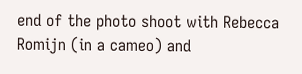end of the photo shoot with Rebecca Romijn (in a cameo) and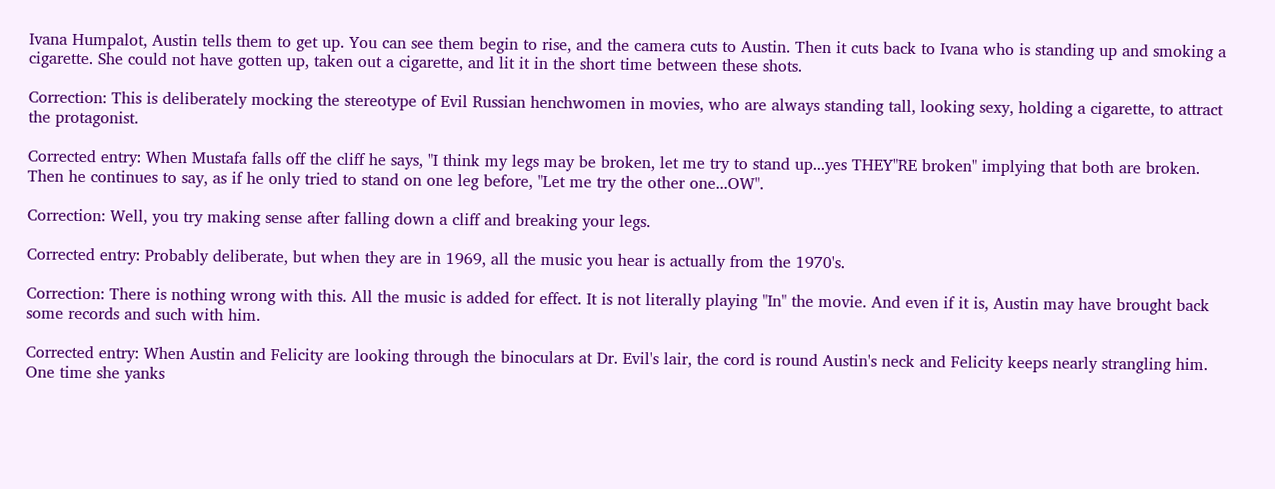Ivana Humpalot, Austin tells them to get up. You can see them begin to rise, and the camera cuts to Austin. Then it cuts back to Ivana who is standing up and smoking a cigarette. She could not have gotten up, taken out a cigarette, and lit it in the short time between these shots.

Correction: This is deliberately mocking the stereotype of Evil Russian henchwomen in movies, who are always standing tall, looking sexy, holding a cigarette, to attract the protagonist.

Corrected entry: When Mustafa falls off the cliff he says, "I think my legs may be broken, let me try to stand up...yes THEY"RE broken" implying that both are broken. Then he continues to say, as if he only tried to stand on one leg before, "Let me try the other one...OW".

Correction: Well, you try making sense after falling down a cliff and breaking your legs.

Corrected entry: Probably deliberate, but when they are in 1969, all the music you hear is actually from the 1970's.

Correction: There is nothing wrong with this. All the music is added for effect. It is not literally playing "In" the movie. And even if it is, Austin may have brought back some records and such with him.

Corrected entry: When Austin and Felicity are looking through the binoculars at Dr. Evil's lair, the cord is round Austin's neck and Felicity keeps nearly strangling him. One time she yanks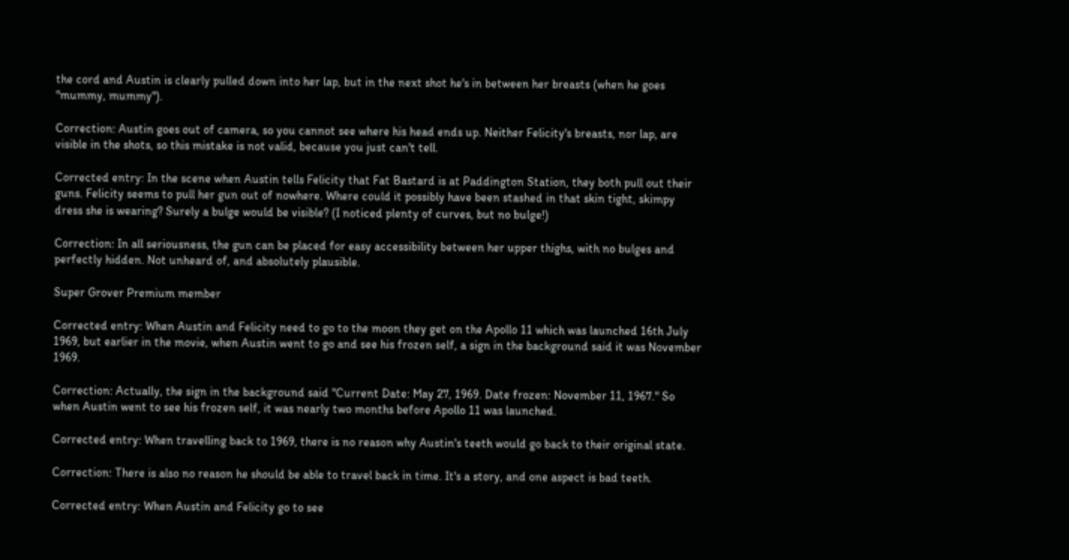the cord and Austin is clearly pulled down into her lap, but in the next shot he's in between her breasts (when he goes "mummy, mummy").

Correction: Austin goes out of camera, so you cannot see where his head ends up. Neither Felicity's breasts, nor lap, are visible in the shots, so this mistake is not valid, because you just can't tell.

Corrected entry: In the scene when Austin tells Felicity that Fat Bastard is at Paddington Station, they both pull out their guns. Felicity seems to pull her gun out of nowhere. Where could it possibly have been stashed in that skin tight, skimpy dress she is wearing? Surely a bulge would be visible? (I noticed plenty of curves, but no bulge!)

Correction: In all seriousness, the gun can be placed for easy accessibility between her upper thighs, with no bulges and perfectly hidden. Not unheard of, and absolutely plausible.

Super Grover Premium member

Corrected entry: When Austin and Felicity need to go to the moon they get on the Apollo 11 which was launched 16th July 1969, but earlier in the movie, when Austin went to go and see his frozen self, a sign in the background said it was November 1969.

Correction: Actually, the sign in the background said "Current Date: May 27, 1969. Date frozen: November 11, 1967." So when Austin went to see his frozen self, it was nearly two months before Apollo 11 was launched.

Corrected entry: When travelling back to 1969, there is no reason why Austin's teeth would go back to their original state.

Correction: There is also no reason he should be able to travel back in time. It's a story, and one aspect is bad teeth.

Corrected entry: When Austin and Felicity go to see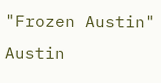"Frozen Austin" Austin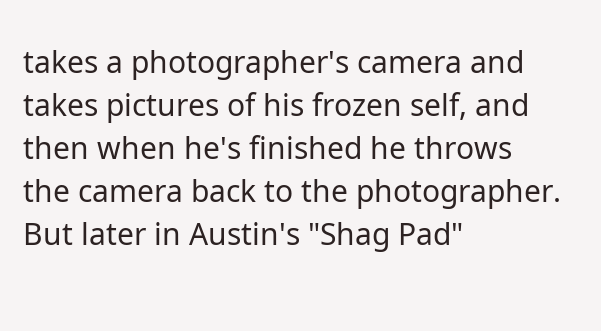takes a photographer's camera and takes pictures of his frozen self, and then when he's finished he throws the camera back to the photographer. But later in Austin's "Shag Pad"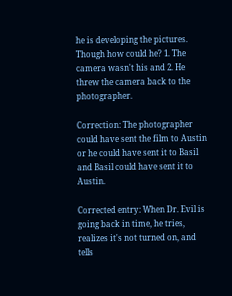he is developing the pictures. Though how could he? 1. The camera wasn't his and 2. He threw the camera back to the photographer.

Correction: The photographer could have sent the film to Austin or he could have sent it to Basil and Basil could have sent it to Austin.

Corrected entry: When Dr. Evil is going back in time, he tries, realizes it's not turned on, and tells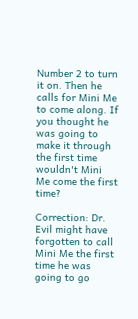Number 2 to turn it on. Then he calls for Mini Me to come along. If you thought he was going to make it through the first time wouldn't Mini Me come the first time?

Correction: Dr. Evil might have forgotten to call Mini Me the first time he was going to go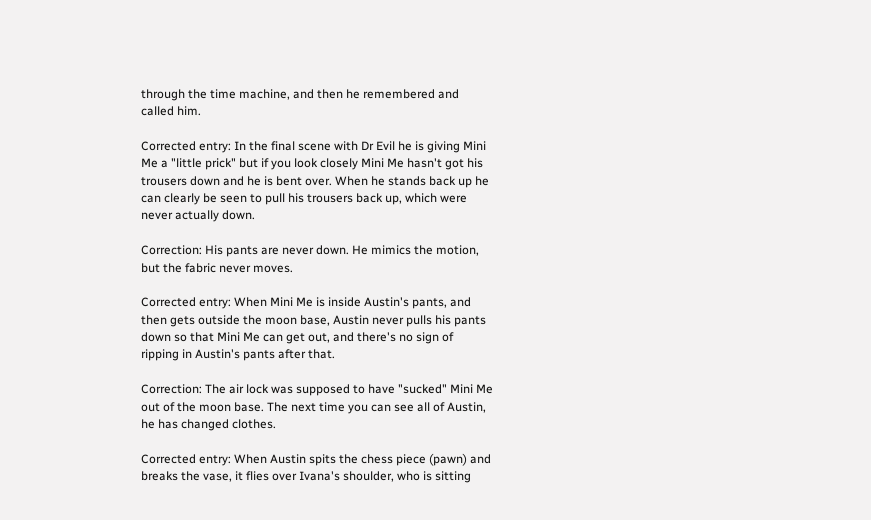through the time machine, and then he remembered and called him.

Corrected entry: In the final scene with Dr Evil he is giving Mini Me a "little prick" but if you look closely Mini Me hasn't got his trousers down and he is bent over. When he stands back up he can clearly be seen to pull his trousers back up, which were never actually down.

Correction: His pants are never down. He mimics the motion, but the fabric never moves.

Corrected entry: When Mini Me is inside Austin's pants, and then gets outside the moon base, Austin never pulls his pants down so that Mini Me can get out, and there's no sign of ripping in Austin's pants after that.

Correction: The air lock was supposed to have "sucked" Mini Me out of the moon base. The next time you can see all of Austin, he has changed clothes.

Corrected entry: When Austin spits the chess piece (pawn) and breaks the vase, it flies over Ivana's shoulder, who is sitting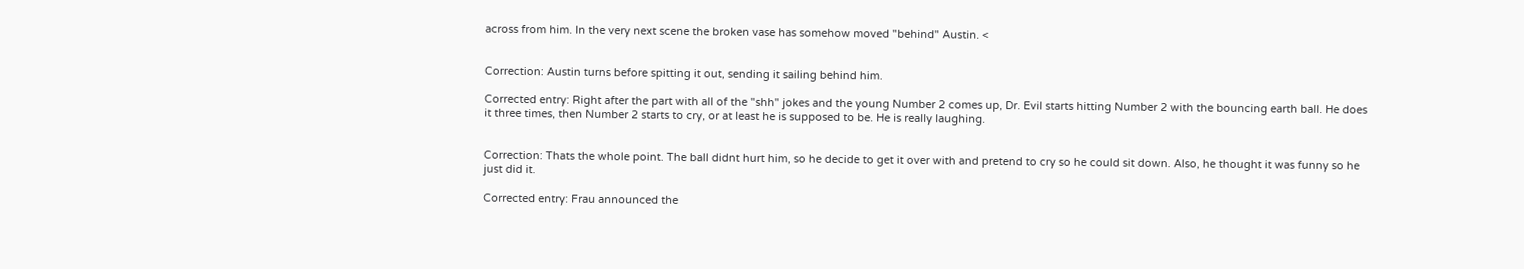across from him. In the very next scene the broken vase has somehow moved "behind" Austin. <


Correction: Austin turns before spitting it out, sending it sailing behind him.

Corrected entry: Right after the part with all of the "shh" jokes and the young Number 2 comes up, Dr. Evil starts hitting Number 2 with the bouncing earth ball. He does it three times, then Number 2 starts to cry, or at least he is supposed to be. He is really laughing.


Correction: Thats the whole point. The ball didnt hurt him, so he decide to get it over with and pretend to cry so he could sit down. Also, he thought it was funny so he just did it.

Corrected entry: Frau announced the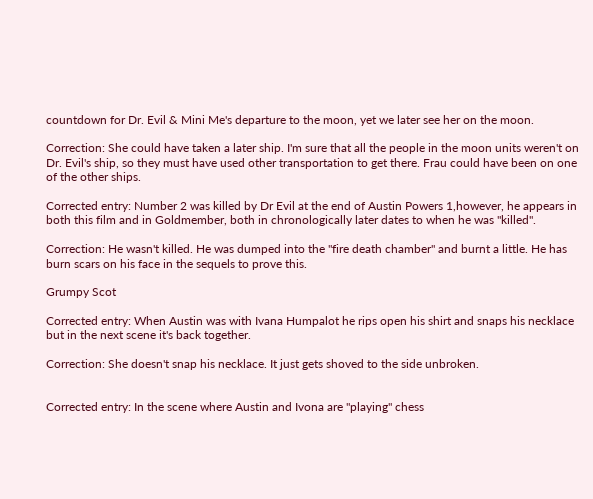countdown for Dr. Evil & Mini Me's departure to the moon, yet we later see her on the moon.

Correction: She could have taken a later ship. I'm sure that all the people in the moon units weren't on Dr. Evil's ship, so they must have used other transportation to get there. Frau could have been on one of the other ships.

Corrected entry: Number 2 was killed by Dr Evil at the end of Austin Powers 1,however, he appears in both this film and in Goldmember, both in chronologically later dates to when he was "killed".

Correction: He wasn't killed. He was dumped into the "fire death chamber" and burnt a little. He has burn scars on his face in the sequels to prove this.

Grumpy Scot

Corrected entry: When Austin was with Ivana Humpalot he rips open his shirt and snaps his necklace but in the next scene it's back together.

Correction: She doesn't snap his necklace. It just gets shoved to the side unbroken.


Corrected entry: In the scene where Austin and Ivona are "playing" chess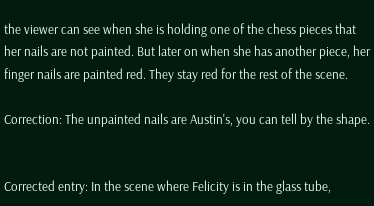the viewer can see when she is holding one of the chess pieces that her nails are not painted. But later on when she has another piece, her finger nails are painted red. They stay red for the rest of the scene.

Correction: The unpainted nails are Austin's, you can tell by the shape.


Corrected entry: In the scene where Felicity is in the glass tube,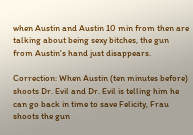when Austin and Austin 10 min from then are talking about being sexy bitches, the gun from Austin's hand just disappears.

Correction: When Austin (ten minutes before) shoots Dr. Evil and Dr. Evil is telling him he can go back in time to save Felicity, Frau shoots the gun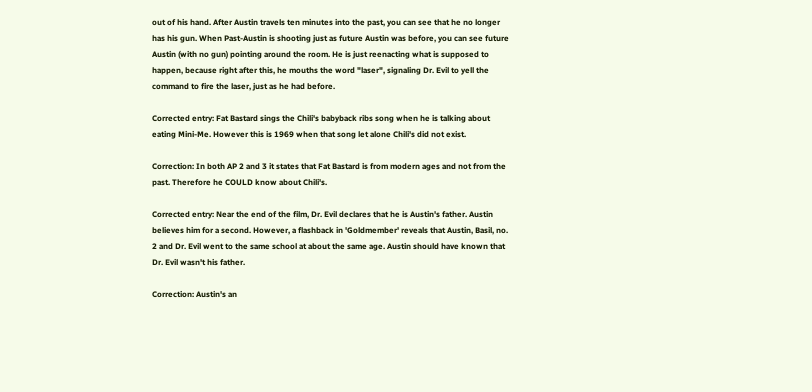out of his hand. After Austin travels ten minutes into the past, you can see that he no longer has his gun. When Past-Austin is shooting just as future Austin was before, you can see future Austin (with no gun) pointing around the room. He is just reenacting what is supposed to happen, because right after this, he mouths the word "laser", signaling Dr. Evil to yell the command to fire the laser, just as he had before.

Corrected entry: Fat Bastard sings the Chili's babyback ribs song when he is talking about eating Mini-Me. However this is 1969 when that song let alone Chili's did not exist.

Correction: In both AP 2 and 3 it states that Fat Bastard is from modern ages and not from the past. Therefore he COULD know about Chili's.

Corrected entry: Near the end of the film, Dr. Evil declares that he is Austin's father. Austin believes him for a second. However, a flashback in 'Goldmember' reveals that Austin, Basil, no. 2 and Dr. Evil went to the same school at about the same age. Austin should have known that Dr. Evil wasn't his father.

Correction: Austin's an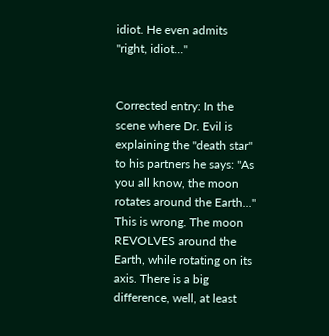idiot. He even admits "right, idiot..."


Corrected entry: In the scene where Dr. Evil is explaining the "death star" to his partners he says: "As you all know, the moon rotates around the Earth..." This is wrong. The moon REVOLVES around the Earth, while rotating on its axis. There is a big difference, well, at least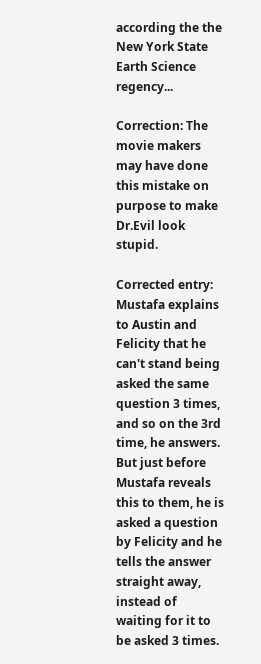according the the New York State Earth Science regency...

Correction: The movie makers may have done this mistake on purpose to make Dr.Evil look stupid.

Corrected entry: Mustafa explains to Austin and Felicity that he can't stand being asked the same question 3 times, and so on the 3rd time, he answers. But just before Mustafa reveals this to them, he is asked a question by Felicity and he tells the answer straight away, instead of waiting for it to be asked 3 times.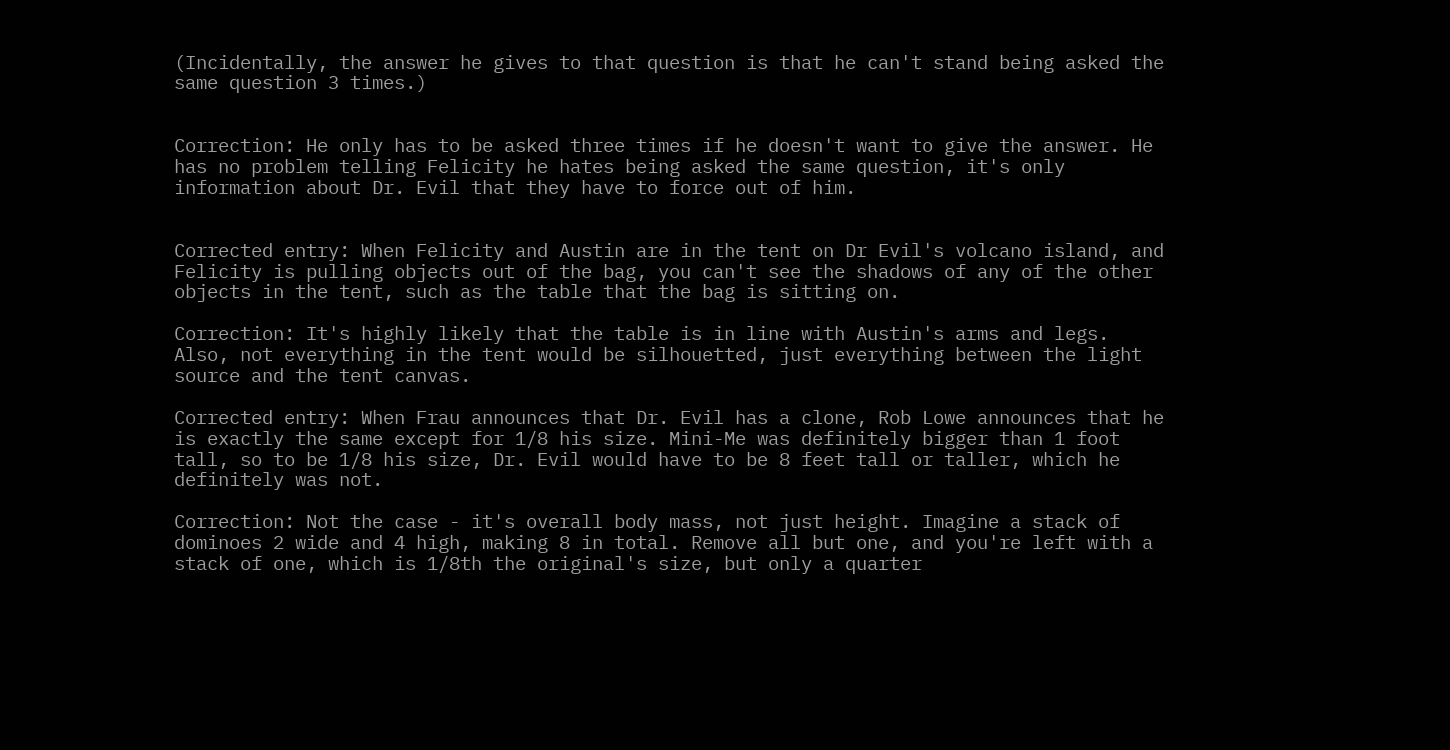(Incidentally, the answer he gives to that question is that he can't stand being asked the same question 3 times.)


Correction: He only has to be asked three times if he doesn't want to give the answer. He has no problem telling Felicity he hates being asked the same question, it's only information about Dr. Evil that they have to force out of him.


Corrected entry: When Felicity and Austin are in the tent on Dr Evil's volcano island, and Felicity is pulling objects out of the bag, you can't see the shadows of any of the other objects in the tent, such as the table that the bag is sitting on.

Correction: It's highly likely that the table is in line with Austin's arms and legs. Also, not everything in the tent would be silhouetted, just everything between the light source and the tent canvas.

Corrected entry: When Frau announces that Dr. Evil has a clone, Rob Lowe announces that he is exactly the same except for 1/8 his size. Mini-Me was definitely bigger than 1 foot tall, so to be 1/8 his size, Dr. Evil would have to be 8 feet tall or taller, which he definitely was not.

Correction: Not the case - it's overall body mass, not just height. Imagine a stack of dominoes 2 wide and 4 high, making 8 in total. Remove all but one, and you're left with a stack of one, which is 1/8th the original's size, but only a quarter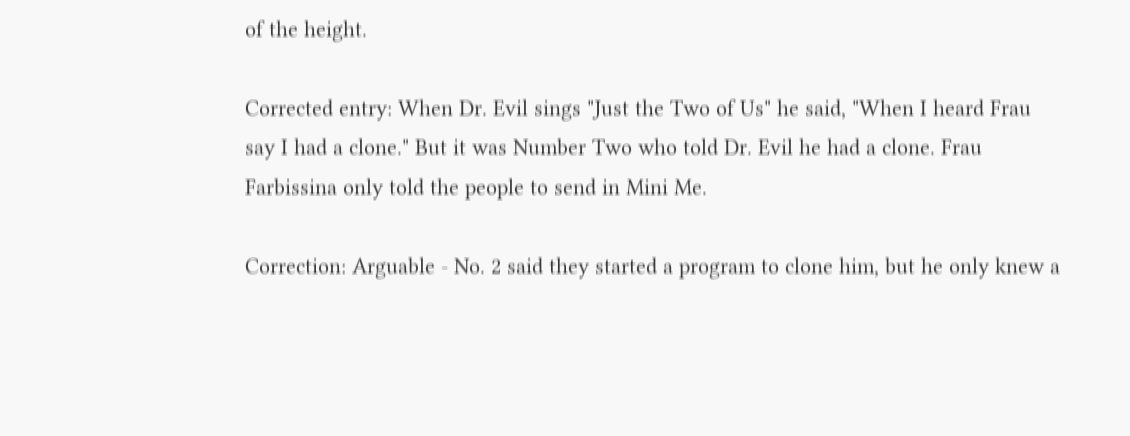of the height.

Corrected entry: When Dr. Evil sings "Just the Two of Us" he said, "When I heard Frau say I had a clone." But it was Number Two who told Dr. Evil he had a clone. Frau Farbissina only told the people to send in Mini Me.

Correction: Arguable - No. 2 said they started a program to clone him, but he only knew a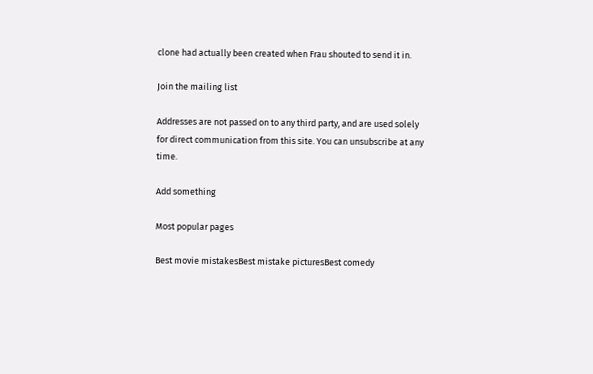clone had actually been created when Frau shouted to send it in.

Join the mailing list

Addresses are not passed on to any third party, and are used solely for direct communication from this site. You can unsubscribe at any time.

Add something

Most popular pages

Best movie mistakesBest mistake picturesBest comedy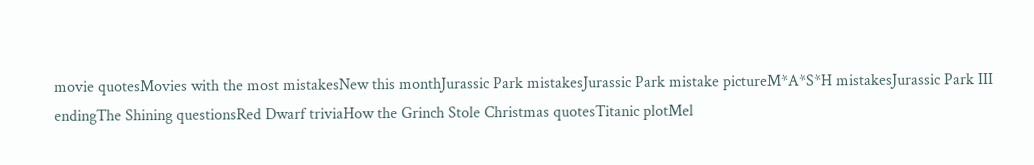movie quotesMovies with the most mistakesNew this monthJurassic Park mistakesJurassic Park mistake pictureM*A*S*H mistakesJurassic Park III endingThe Shining questionsRed Dwarf triviaHow the Grinch Stole Christmas quotesTitanic plotMel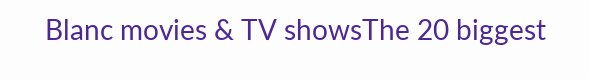Blanc movies & TV showsThe 20 biggest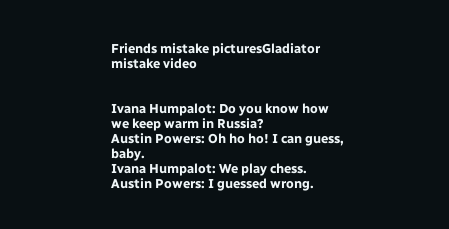Friends mistake picturesGladiator mistake video


Ivana Humpalot: Do you know how we keep warm in Russia?
Austin Powers: Oh ho ho! I can guess, baby.
Ivana Humpalot: We play chess.
Austin Powers: I guessed wrong.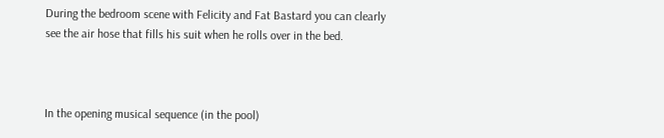During the bedroom scene with Felicity and Fat Bastard you can clearly see the air hose that fills his suit when he rolls over in the bed.



In the opening musical sequence (in the pool)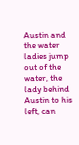Austin and the water ladies jump out of the water, the lady behind Austin to his left, can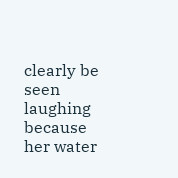clearly be seen laughing because her water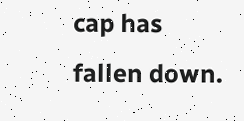cap has fallen down.